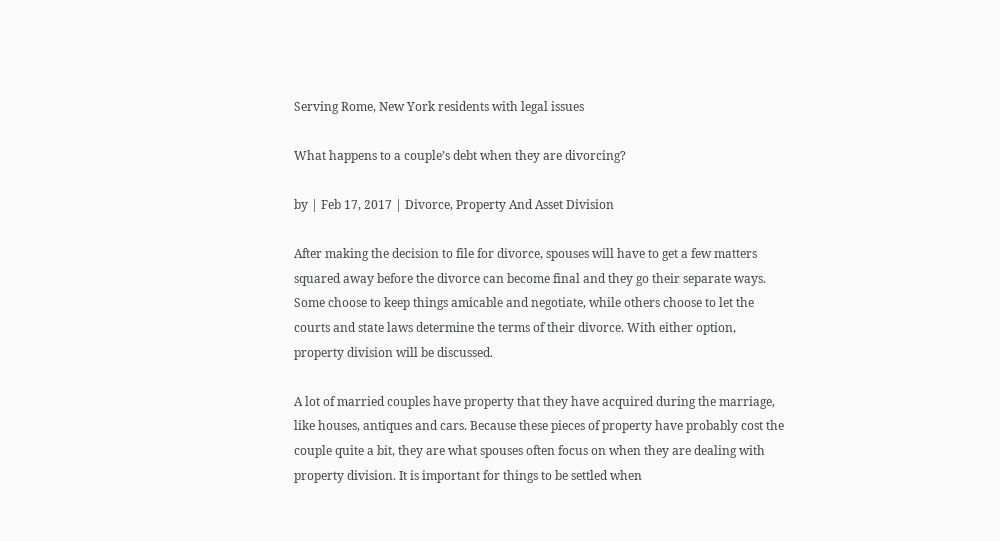Serving Rome, New York residents with legal issues

What happens to a couple’s debt when they are divorcing?

by | Feb 17, 2017 | Divorce, Property And Asset Division

After making the decision to file for divorce, spouses will have to get a few matters squared away before the divorce can become final and they go their separate ways. Some choose to keep things amicable and negotiate, while others choose to let the courts and state laws determine the terms of their divorce. With either option, property division will be discussed.

A lot of married couples have property that they have acquired during the marriage, like houses, antiques and cars. Because these pieces of property have probably cost the couple quite a bit, they are what spouses often focus on when they are dealing with property division. It is important for things to be settled when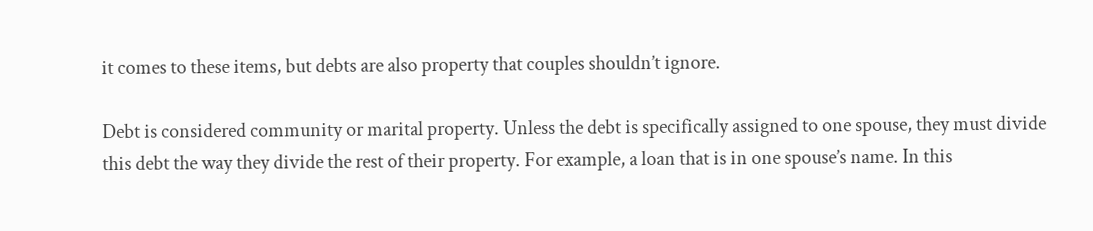it comes to these items, but debts are also property that couples shouldn’t ignore.

Debt is considered community or marital property. Unless the debt is specifically assigned to one spouse, they must divide this debt the way they divide the rest of their property. For example, a loan that is in one spouse’s name. In this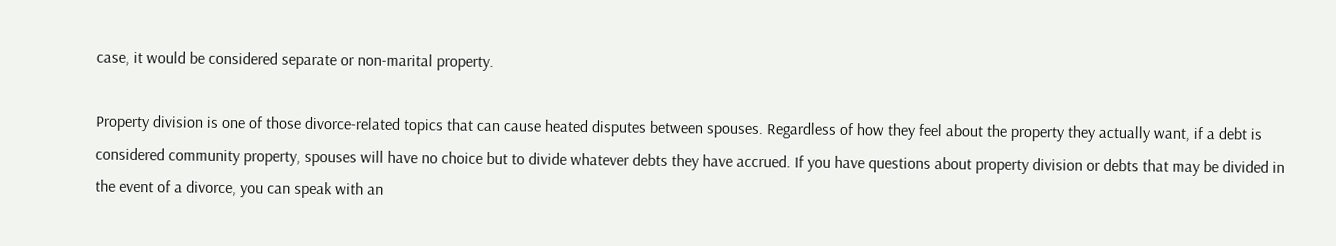case, it would be considered separate or non-marital property.

Property division is one of those divorce-related topics that can cause heated disputes between spouses. Regardless of how they feel about the property they actually want, if a debt is considered community property, spouses will have no choice but to divide whatever debts they have accrued. If you have questions about property division or debts that may be divided in the event of a divorce, you can speak with an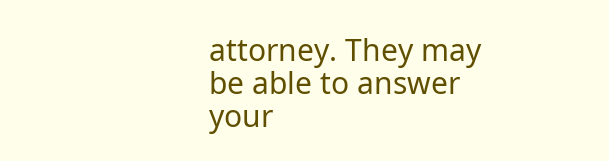attorney. They may be able to answer your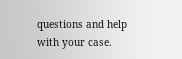questions and help with your case.